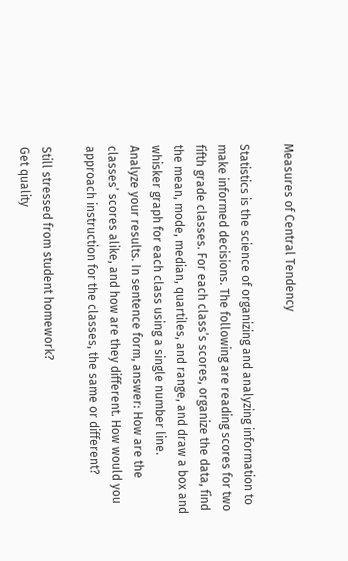Measures of Central Tendency

Statistics is the science of organizing and analyzing information to make informed decisions. The following are reading scores for two fifth grade classes. For each class’s scores, organize the data, find the mean, mode, median, quartiles, and range, and draw a box and whisker graph for each class using a single number line.
Analyze your results. In sentence form, answer: How are the classes’ scores alike, and how are they different. How would you approach instruction for the classes, the same or different?

Still stressed from student homework?
Get quality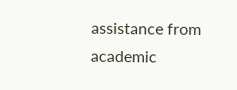assistance from academic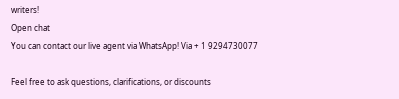writers!
Open chat
You can contact our live agent via WhatsApp! Via + 1 9294730077

Feel free to ask questions, clarifications, or discounts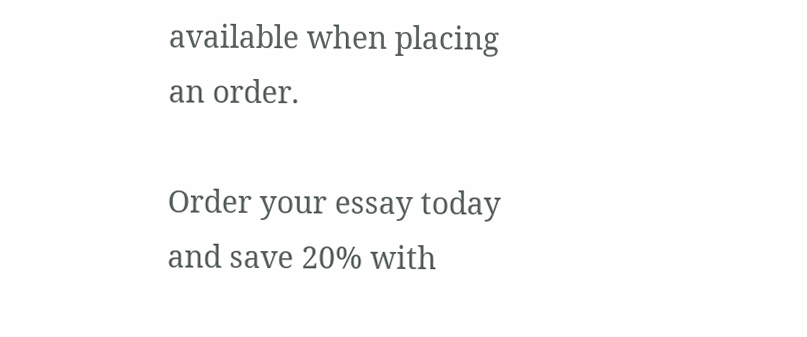available when placing an order.

Order your essay today and save 20% with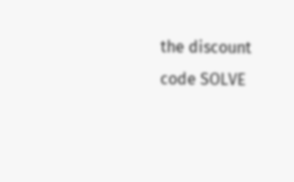the discount code SOLVE